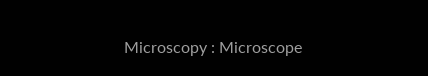Microscopy : Microscope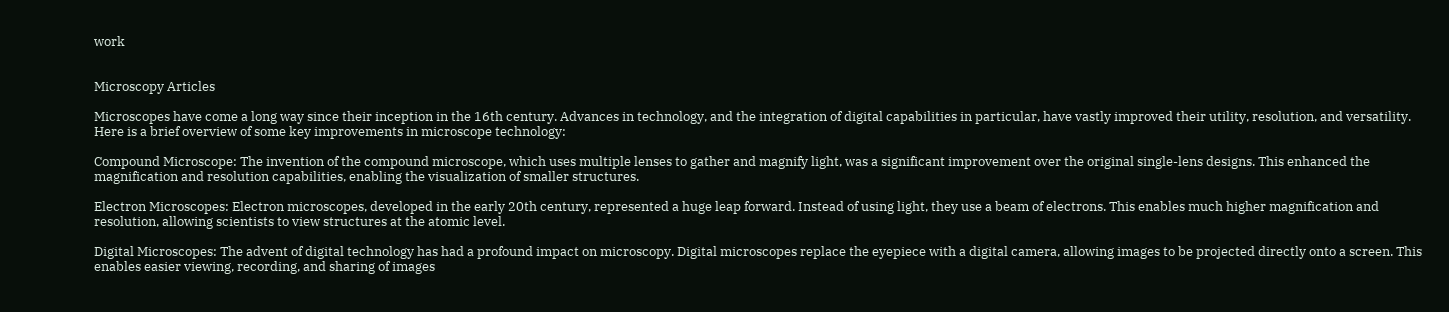work


Microscopy Articles

Microscopes have come a long way since their inception in the 16th century. Advances in technology, and the integration of digital capabilities in particular, have vastly improved their utility, resolution, and versatility. Here is a brief overview of some key improvements in microscope technology:

Compound Microscope: The invention of the compound microscope, which uses multiple lenses to gather and magnify light, was a significant improvement over the original single-lens designs. This enhanced the magnification and resolution capabilities, enabling the visualization of smaller structures.

Electron Microscopes: Electron microscopes, developed in the early 20th century, represented a huge leap forward. Instead of using light, they use a beam of electrons. This enables much higher magnification and resolution, allowing scientists to view structures at the atomic level.

Digital Microscopes: The advent of digital technology has had a profound impact on microscopy. Digital microscopes replace the eyepiece with a digital camera, allowing images to be projected directly onto a screen. This enables easier viewing, recording, and sharing of images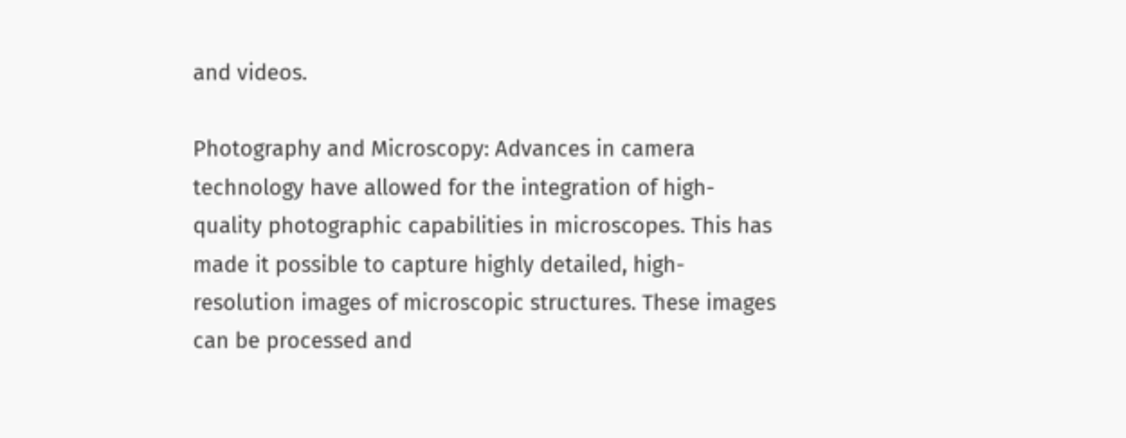and videos.

Photography and Microscopy: Advances in camera technology have allowed for the integration of high-quality photographic capabilities in microscopes. This has made it possible to capture highly detailed, high-resolution images of microscopic structures. These images can be processed and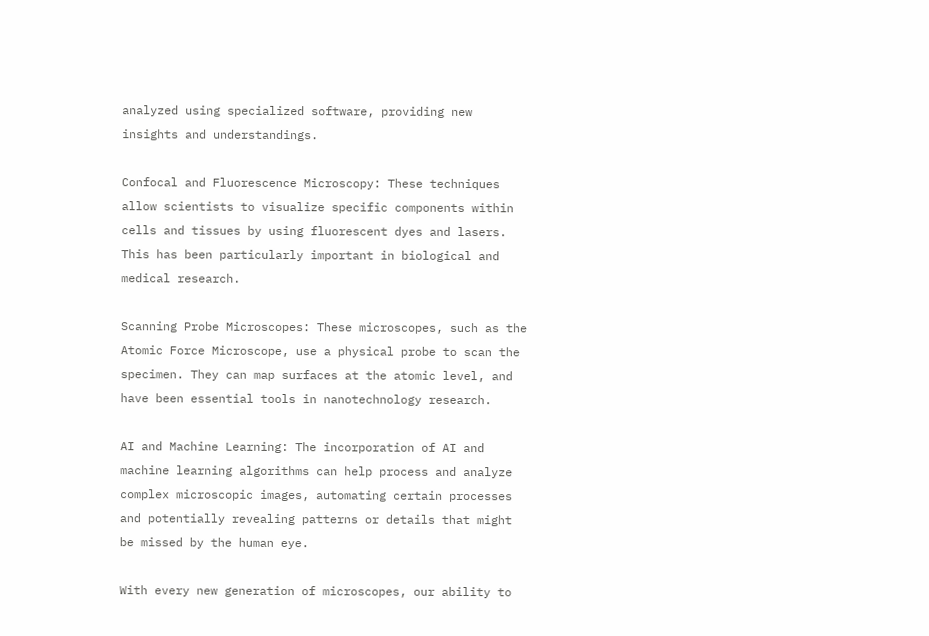analyzed using specialized software, providing new insights and understandings.

Confocal and Fluorescence Microscopy: These techniques allow scientists to visualize specific components within cells and tissues by using fluorescent dyes and lasers. This has been particularly important in biological and medical research.

Scanning Probe Microscopes: These microscopes, such as the Atomic Force Microscope, use a physical probe to scan the specimen. They can map surfaces at the atomic level, and have been essential tools in nanotechnology research.

AI and Machine Learning: The incorporation of AI and machine learning algorithms can help process and analyze complex microscopic images, automating certain processes and potentially revealing patterns or details that might be missed by the human eye.

With every new generation of microscopes, our ability to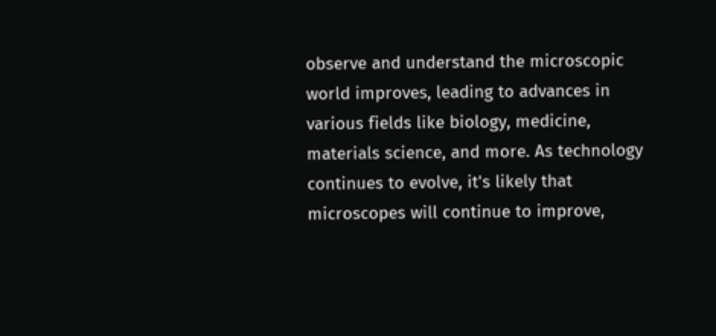observe and understand the microscopic world improves, leading to advances in various fields like biology, medicine, materials science, and more. As technology continues to evolve, it's likely that microscopes will continue to improve,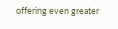offering even greater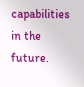capabilities in the future.